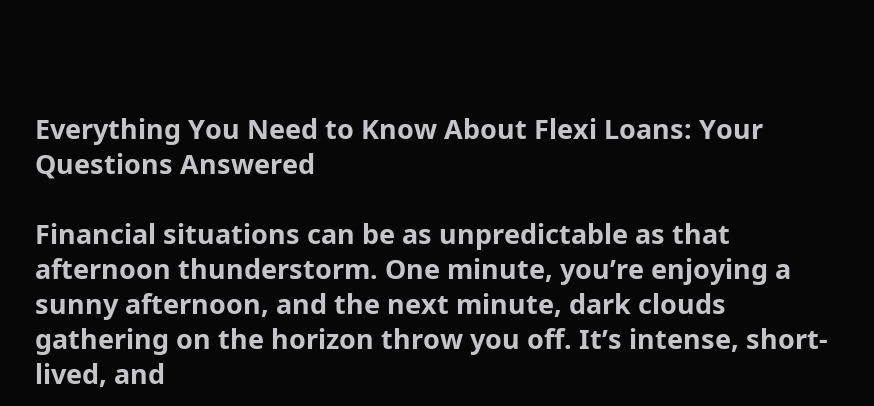Everything You Need to Know About Flexi Loans: Your Questions Answered

Financial situations can be as unpredictable as that afternoon thunderstorm. One minute, you’re enjoying a sunny afternoon, and the next minute, dark clouds gathering on the horizon throw you off. It’s intense, short-lived, and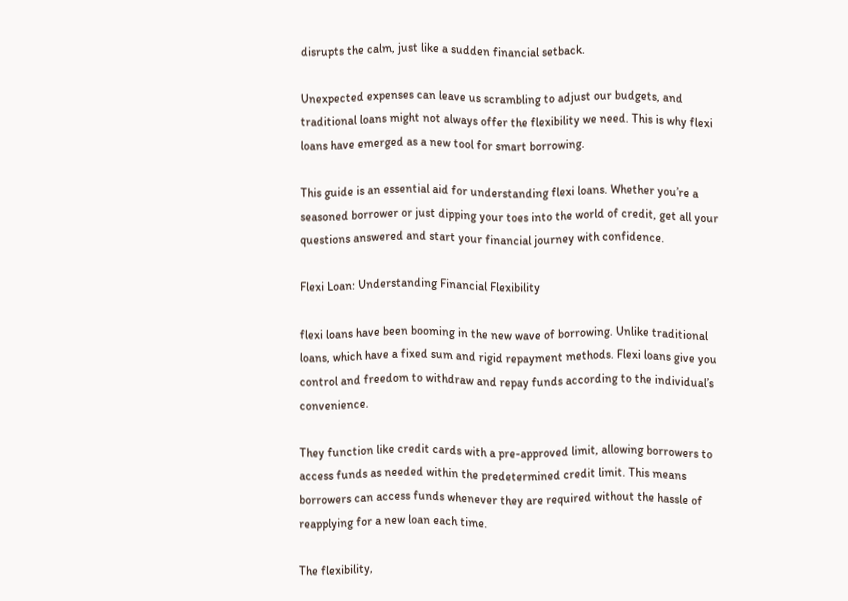disrupts the calm, just like a sudden financial setback.

Unexpected expenses can leave us scrambling to adjust our budgets, and traditional loans might not always offer the flexibility we need. This is why flexi loans have emerged as a new tool for smart borrowing.

This guide is an essential aid for understanding flexi loans. Whether you’re a seasoned borrower or just dipping your toes into the world of credit, get all your questions answered and start your financial journey with confidence.

Flexi Loan: Understanding Financial Flexibility

flexi loans have been booming in the new wave of borrowing. Unlike traditional loans, which have a fixed sum and rigid repayment methods. Flexi loans give you control and freedom to withdraw and repay funds according to the individual’s convenience.

They function like credit cards with a pre-approved limit, allowing borrowers to access funds as needed within the predetermined credit limit. This means borrowers can access funds whenever they are required without the hassle of reapplying for a new loan each time.

The flexibility,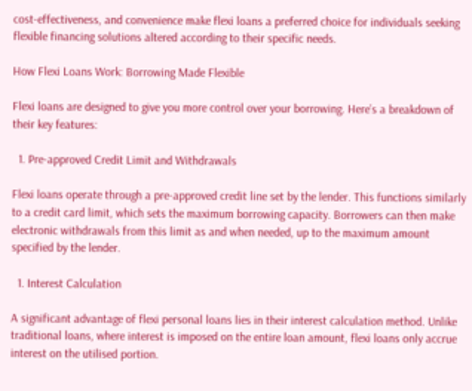cost-effectiveness, and convenience make flexi loans a preferred choice for individuals seeking flexible financing solutions altered according to their specific needs.

How Flexi Loans Work: Borrowing Made Flexible

Flexi loans are designed to give you more control over your borrowing. Here’s a breakdown of their key features:

  1. Pre-approved Credit Limit and Withdrawals

Flexi loans operate through a pre-approved credit line set by the lender. This functions similarly to a credit card limit, which sets the maximum borrowing capacity. Borrowers can then make electronic withdrawals from this limit as and when needed, up to the maximum amount specified by the lender.

  1. Interest Calculation

A significant advantage of flexi personal loans lies in their interest calculation method. Unlike traditional loans, where interest is imposed on the entire loan amount, flexi loans only accrue interest on the utilised portion.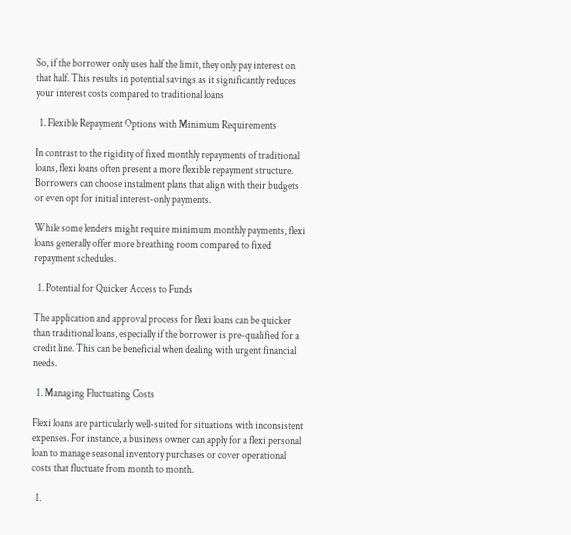So, if the borrower only uses half the limit, they only pay interest on that half. This results in potential savings as it significantly reduces your interest costs compared to traditional loans

  1. Flexible Repayment Options with Minimum Requirements

In contrast to the rigidity of fixed monthly repayments of traditional loans, flexi loans often present a more flexible repayment structure. Borrowers can choose instalment plans that align with their budgets or even opt for initial interest-only payments.

While some lenders might require minimum monthly payments, flexi loans generally offer more breathing room compared to fixed repayment schedules.

  1. Potential for Quicker Access to Funds

The application and approval process for flexi loans can be quicker than traditional loans, especially if the borrower is pre-qualified for a credit line. This can be beneficial when dealing with urgent financial needs.

  1. Managing Fluctuating Costs

Flexi loans are particularly well-suited for situations with inconsistent expenses. For instance, a business owner can apply for a flexi personal loan to manage seasonal inventory purchases or cover operational costs that fluctuate from month to month.

  1.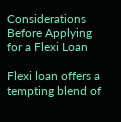Considerations Before Applying for a Flexi Loan

Flexi loan offers a tempting blend of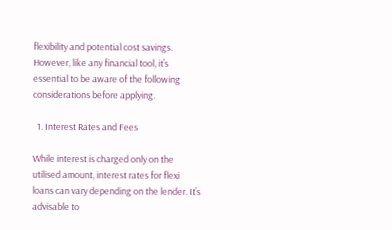flexibility and potential cost savings. However, like any financial tool, it’s essential to be aware of the following considerations before applying.

  1. Interest Rates and Fees

While interest is charged only on the utilised amount, interest rates for flexi loans can vary depending on the lender. It’s advisable to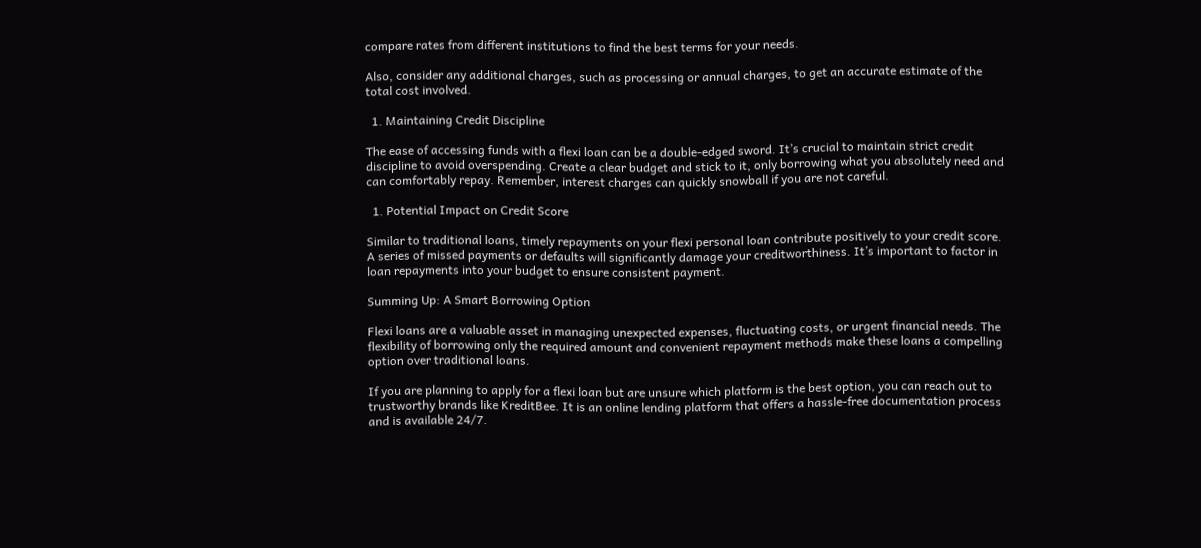compare rates from different institutions to find the best terms for your needs.

Also, consider any additional charges, such as processing or annual charges, to get an accurate estimate of the total cost involved.

  1. Maintaining Credit Discipline

The ease of accessing funds with a flexi loan can be a double-edged sword. It’s crucial to maintain strict credit discipline to avoid overspending. Create a clear budget and stick to it, only borrowing what you absolutely need and can comfortably repay. Remember, interest charges can quickly snowball if you are not careful.

  1. Potential Impact on Credit Score

Similar to traditional loans, timely repayments on your flexi personal loan contribute positively to your credit score. A series of missed payments or defaults will significantly damage your creditworthiness. It’s important to factor in loan repayments into your budget to ensure consistent payment.

Summing Up: A Smart Borrowing Option

Flexi loans are a valuable asset in managing unexpected expenses, fluctuating costs, or urgent financial needs. The flexibility of borrowing only the required amount and convenient repayment methods make these loans a compelling option over traditional loans.

If you are planning to apply for a flexi loan but are unsure which platform is the best option, you can reach out to trustworthy brands like KreditBee. It is an online lending platform that offers a hassle-free documentation process and is available 24/7.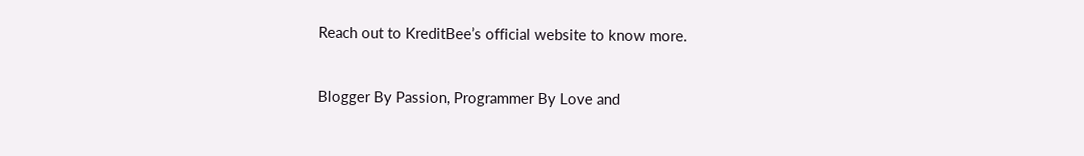Reach out to KreditBee’s official website to know more.


Blogger By Passion, Programmer By Love and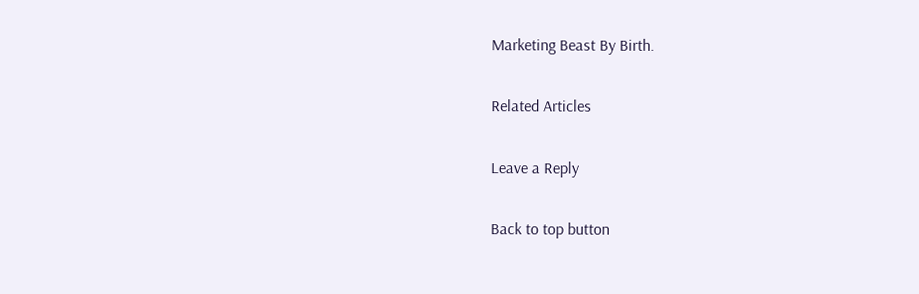Marketing Beast By Birth.

Related Articles

Leave a Reply

Back to top button